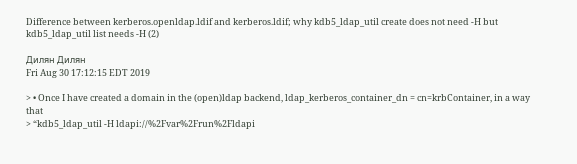Difference between kerberos.openldap.ldif and kerberos.ldif; why kdb5_ldap_util create does not need -H but kdb5_ldap_util list needs -H (2)

Дилян Дилян
Fri Aug 30 17:12:15 EDT 2019

> • Once I have created a domain in the (open)ldap backend, ldap_kerberos_container_dn = cn=krbContainer, in a way that
> “kdb5_ldap_util -H ldapi://%2Fvar%2Frun%2Fldapi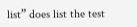list” does list the test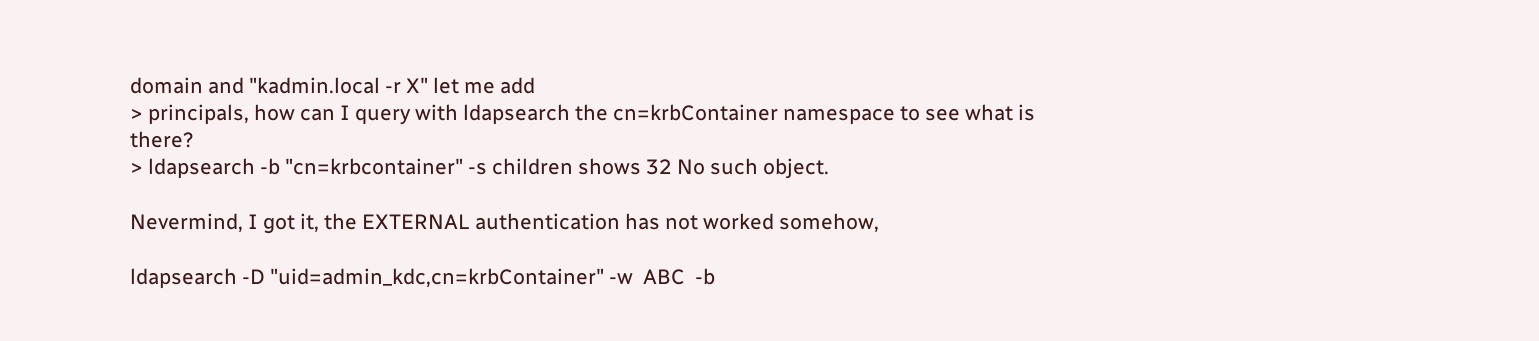domain and "kadmin.local -r X" let me add
> principals, how can I query with ldapsearch the cn=krbContainer namespace to see what is there?
> ldapsearch -b "cn=krbcontainer" -s children shows 32 No such object.

Nevermind, I got it, the EXTERNAL authentication has not worked somehow,

ldapsearch -D "uid=admin_kdc,cn=krbContainer" -w  ABC  -b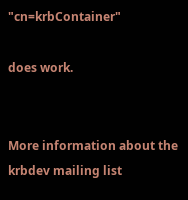"cn=krbContainer"

does work.


More information about the krbdev mailing list